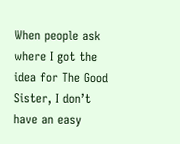When people ask where I got the idea for The Good Sister, I don’t have an easy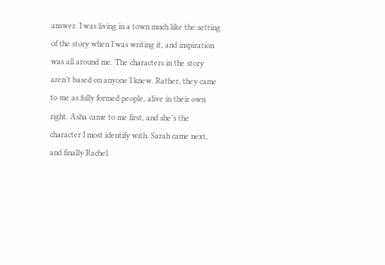answer. I was living in a town much like the setting of the story when I was writing it, and inspiration was all around me. The characters in the story aren’t based on anyone I knew. Rather, they came to me as fully formed people, alive in their own right. Asha came to me first, and she’s the character I most identify with. Sarah came next, and finally Rachel.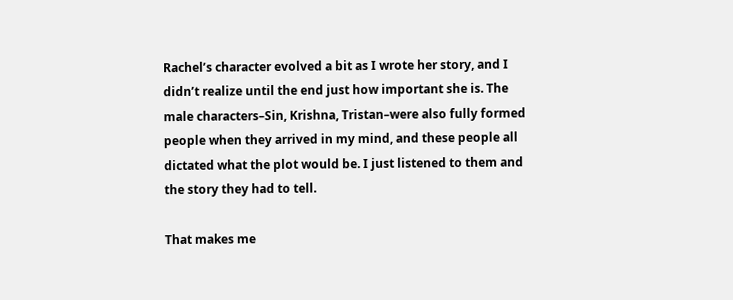Rachel’s character evolved a bit as I wrote her story, and I didn’t realize until the end just how important she is. The male characters–Sin, Krishna, Tristan–were also fully formed people when they arrived in my mind, and these people all dictated what the plot would be. I just listened to them and the story they had to tell.

That makes me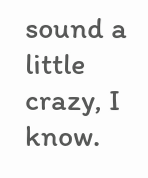sound a little crazy, I know.